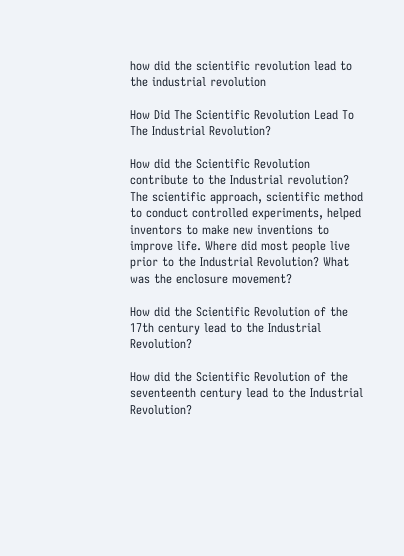how did the scientific revolution lead to the industrial revolution

How Did The Scientific Revolution Lead To The Industrial Revolution?

How did the Scientific Revolution contribute to the Industrial revolution? The scientific approach, scientific method to conduct controlled experiments, helped inventors to make new inventions to improve life. Where did most people live prior to the Industrial Revolution? What was the enclosure movement?

How did the Scientific Revolution of the 17th century lead to the Industrial Revolution?

How did the Scientific Revolution of the seventeenth century lead to the Industrial Revolution?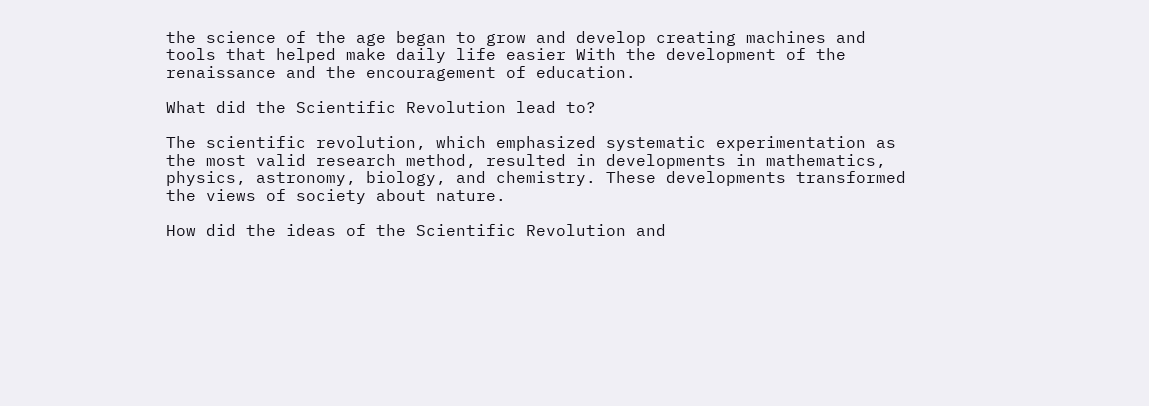the science of the age began to grow and develop creating machines and tools that helped make daily life easier With the development of the renaissance and the encouragement of education.

What did the Scientific Revolution lead to?

The scientific revolution, which emphasized systematic experimentation as the most valid research method, resulted in developments in mathematics, physics, astronomy, biology, and chemistry. These developments transformed the views of society about nature.

How did the ideas of the Scientific Revolution and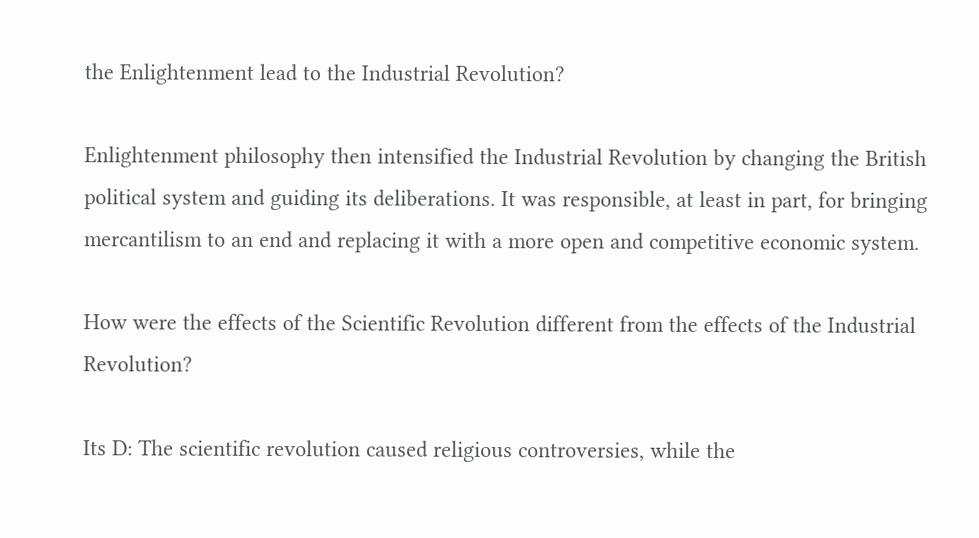the Enlightenment lead to the Industrial Revolution?

Enlightenment philosophy then intensified the Industrial Revolution by changing the British political system and guiding its deliberations. It was responsible, at least in part, for bringing mercantilism to an end and replacing it with a more open and competitive economic system.

How were the effects of the Scientific Revolution different from the effects of the Industrial Revolution?

Its D: The scientific revolution caused religious controversies, while the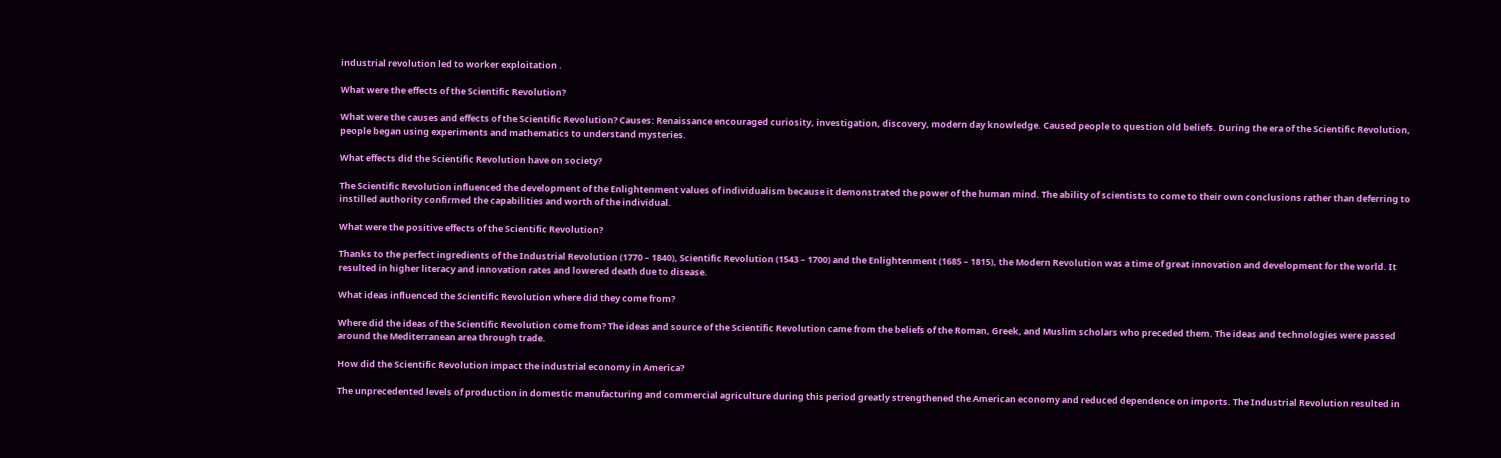industrial revolution led to worker exploitation .

What were the effects of the Scientific Revolution?

What were the causes and effects of the Scientific Revolution? Causes: Renaissance encouraged curiosity, investigation, discovery, modern day knowledge. Caused people to question old beliefs. During the era of the Scientific Revolution, people began using experiments and mathematics to understand mysteries.

What effects did the Scientific Revolution have on society?

The Scientific Revolution influenced the development of the Enlightenment values of individualism because it demonstrated the power of the human mind. The ability of scientists to come to their own conclusions rather than deferring to instilled authority confirmed the capabilities and worth of the individual.

What were the positive effects of the Scientific Revolution?

Thanks to the perfect ingredients of the Industrial Revolution (1770 – 1840), Scientific Revolution (1543 – 1700) and the Enlightenment (1685 – 1815), the Modern Revolution was a time of great innovation and development for the world. It resulted in higher literacy and innovation rates and lowered death due to disease.

What ideas influenced the Scientific Revolution where did they come from?

Where did the ideas of the Scientific Revolution come from? The ideas and source of the Scientific Revolution came from the beliefs of the Roman, Greek, and Muslim scholars who preceded them. The ideas and technologies were passed around the Mediterranean area through trade.

How did the Scientific Revolution impact the industrial economy in America?

The unprecedented levels of production in domestic manufacturing and commercial agriculture during this period greatly strengthened the American economy and reduced dependence on imports. The Industrial Revolution resulted in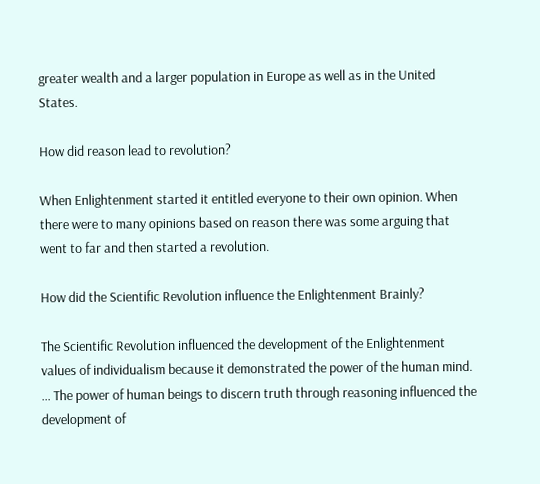greater wealth and a larger population in Europe as well as in the United States.

How did reason lead to revolution?

When Enlightenment started it entitled everyone to their own opinion. When there were to many opinions based on reason there was some arguing that went to far and then started a revolution.

How did the Scientific Revolution influence the Enlightenment Brainly?

The Scientific Revolution influenced the development of the Enlightenment values of individualism because it demonstrated the power of the human mind. … The power of human beings to discern truth through reasoning influenced the development of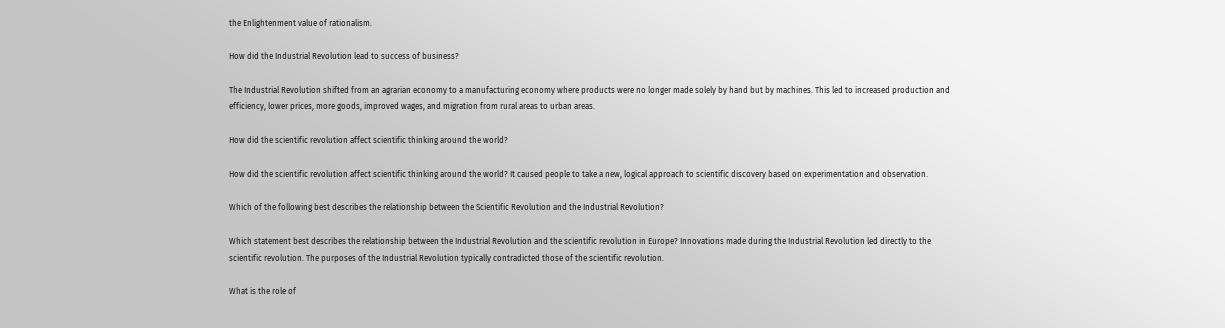the Enlightenment value of rationalism.

How did the Industrial Revolution lead to success of business?

The Industrial Revolution shifted from an agrarian economy to a manufacturing economy where products were no longer made solely by hand but by machines. This led to increased production and efficiency, lower prices, more goods, improved wages, and migration from rural areas to urban areas.

How did the scientific revolution affect scientific thinking around the world?

How did the scientific revolution affect scientific thinking around the world? It caused people to take a new, logical approach to scientific discovery based on experimentation and observation.

Which of the following best describes the relationship between the Scientific Revolution and the Industrial Revolution?

Which statement best describes the relationship between the Industrial Revolution and the scientific revolution in Europe? Innovations made during the Industrial Revolution led directly to the scientific revolution. The purposes of the Industrial Revolution typically contradicted those of the scientific revolution.

What is the role of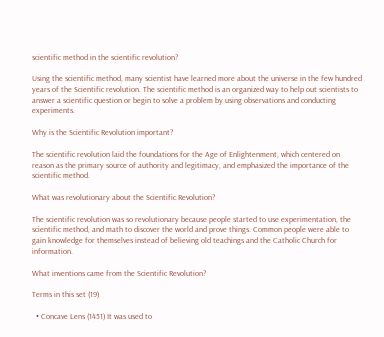scientific method in the scientific revolution?

Using the scientific method, many scientist have learned more about the universe in the few hundred years of the Scientific revolution. The scientific method is an organized way to help out scientists to answer a scientific question or begin to solve a problem by using observations and conducting experiments.

Why is the Scientific Revolution important?

The scientific revolution laid the foundations for the Age of Enlightenment, which centered on reason as the primary source of authority and legitimacy, and emphasized the importance of the scientific method.

What was revolutionary about the Scientific Revolution?

The scientific revolution was so revolutionary because people started to use experimentation, the scientific method, and math to discover the world and prove things. Common people were able to gain knowledge for themselves instead of believing old teachings and the Catholic Church for information.

What inventions came from the Scientific Revolution?

Terms in this set (19)

  • Concave Lens (1451) It was used to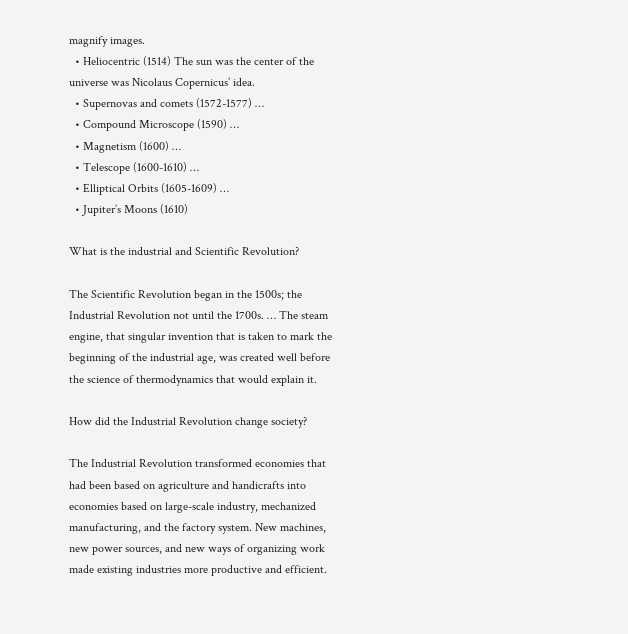magnify images.
  • Heliocentric (1514) The sun was the center of the universe was Nicolaus Copernicus’ idea.
  • Supernovas and comets (1572-1577) …
  • Compound Microscope (1590) …
  • Magnetism (1600) …
  • Telescope (1600-1610) …
  • Elliptical Orbits (1605-1609) …
  • Jupiter’s Moons (1610)

What is the industrial and Scientific Revolution?

The Scientific Revolution began in the 1500s; the Industrial Revolution not until the 1700s. … The steam engine, that singular invention that is taken to mark the beginning of the industrial age, was created well before the science of thermodynamics that would explain it.

How did the Industrial Revolution change society?

The Industrial Revolution transformed economies that had been based on agriculture and handicrafts into economies based on large-scale industry, mechanized manufacturing, and the factory system. New machines, new power sources, and new ways of organizing work made existing industries more productive and efficient.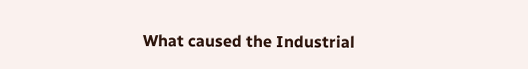What caused the Industrial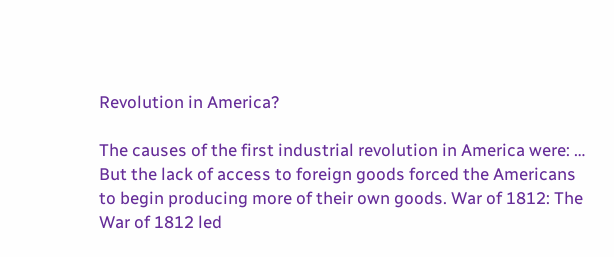Revolution in America?

The causes of the first industrial revolution in America were: … But the lack of access to foreign goods forced the Americans to begin producing more of their own goods. War of 1812: The War of 1812 led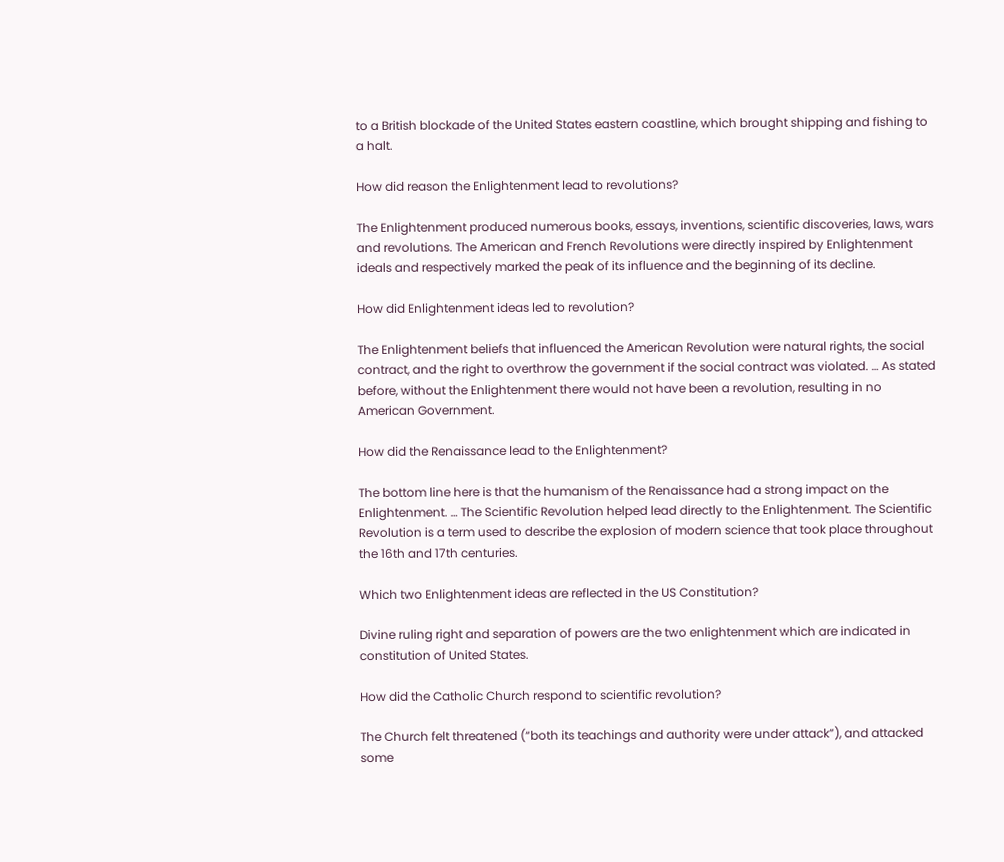to a British blockade of the United States eastern coastline, which brought shipping and fishing to a halt.

How did reason the Enlightenment lead to revolutions?

The Enlightenment produced numerous books, essays, inventions, scientific discoveries, laws, wars and revolutions. The American and French Revolutions were directly inspired by Enlightenment ideals and respectively marked the peak of its influence and the beginning of its decline.

How did Enlightenment ideas led to revolution?

The Enlightenment beliefs that influenced the American Revolution were natural rights, the social contract, and the right to overthrow the government if the social contract was violated. … As stated before, without the Enlightenment there would not have been a revolution, resulting in no American Government.

How did the Renaissance lead to the Enlightenment?

The bottom line here is that the humanism of the Renaissance had a strong impact on the Enlightenment. … The Scientific Revolution helped lead directly to the Enlightenment. The Scientific Revolution is a term used to describe the explosion of modern science that took place throughout the 16th and 17th centuries.

Which two Enlightenment ideas are reflected in the US Constitution?

Divine ruling right and separation of powers are the two enlightenment which are indicated in constitution of United States.

How did the Catholic Church respond to scientific revolution?

The Church felt threatened (“both its teachings and authority were under attack”), and attacked some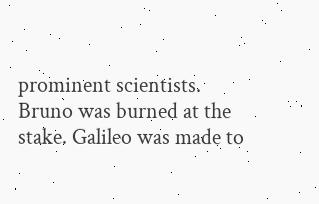prominent scientists. Bruno was burned at the stake. Galileo was made to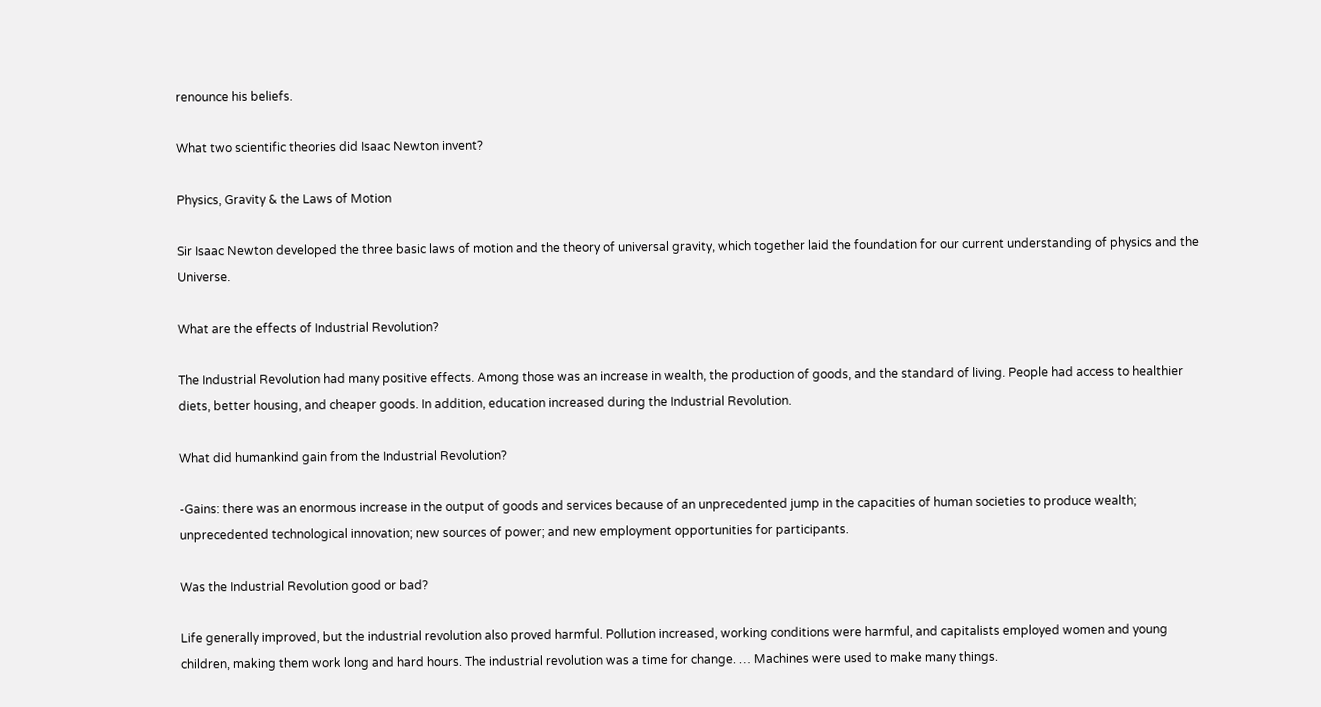renounce his beliefs.

What two scientific theories did Isaac Newton invent?

Physics, Gravity & the Laws of Motion

Sir Isaac Newton developed the three basic laws of motion and the theory of universal gravity, which together laid the foundation for our current understanding of physics and the Universe.

What are the effects of Industrial Revolution?

The Industrial Revolution had many positive effects. Among those was an increase in wealth, the production of goods, and the standard of living. People had access to healthier diets, better housing, and cheaper goods. In addition, education increased during the Industrial Revolution.

What did humankind gain from the Industrial Revolution?

-Gains: there was an enormous increase in the output of goods and services because of an unprecedented jump in the capacities of human societies to produce wealth; unprecedented technological innovation; new sources of power; and new employment opportunities for participants.

Was the Industrial Revolution good or bad?

Life generally improved, but the industrial revolution also proved harmful. Pollution increased, working conditions were harmful, and capitalists employed women and young children, making them work long and hard hours. The industrial revolution was a time for change. … Machines were used to make many things.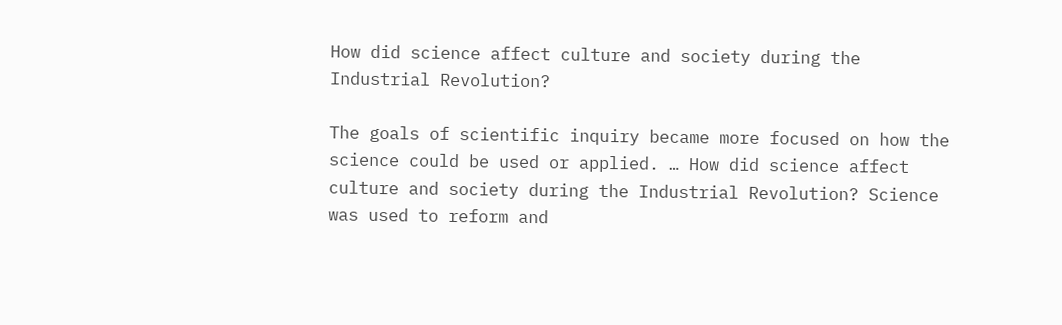How did science affect culture and society during the Industrial Revolution?

The goals of scientific inquiry became more focused on how the science could be used or applied. … How did science affect culture and society during the Industrial Revolution? Science was used to reform and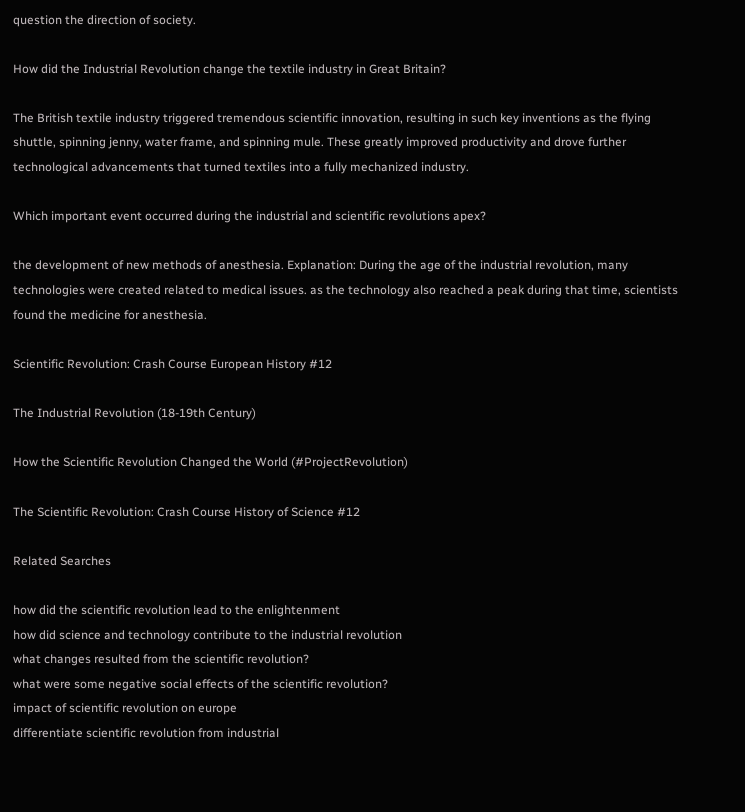question the direction of society.

How did the Industrial Revolution change the textile industry in Great Britain?

The British textile industry triggered tremendous scientific innovation, resulting in such key inventions as the flying shuttle, spinning jenny, water frame, and spinning mule. These greatly improved productivity and drove further technological advancements that turned textiles into a fully mechanized industry.

Which important event occurred during the industrial and scientific revolutions apex?

the development of new methods of anesthesia. Explanation: During the age of the industrial revolution, many technologies were created related to medical issues. as the technology also reached a peak during that time, scientists found the medicine for anesthesia.

Scientific Revolution: Crash Course European History #12

The Industrial Revolution (18-19th Century)

How the Scientific Revolution Changed the World (#ProjectRevolution)

The Scientific Revolution: Crash Course History of Science #12

Related Searches

how did the scientific revolution lead to the enlightenment
how did science and technology contribute to the industrial revolution
what changes resulted from the scientific revolution?
what were some negative social effects of the scientific revolution?
impact of scientific revolution on europe
differentiate scientific revolution from industrial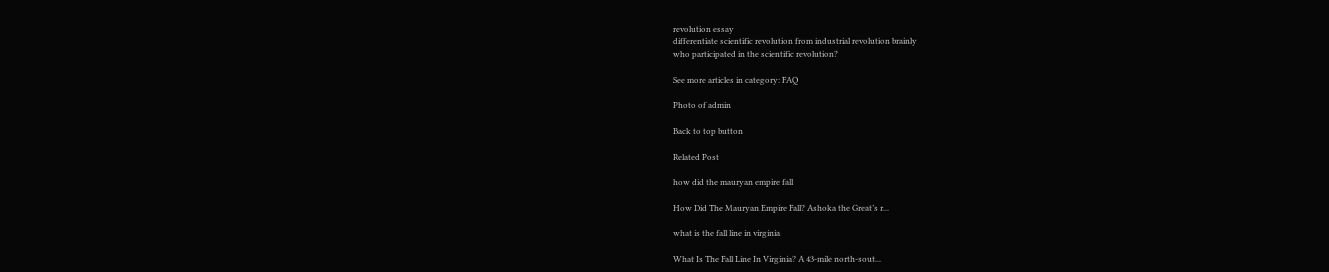revolution essay
differentiate scientific revolution from industrial revolution brainly
who participated in the scientific revolution?

See more articles in category: FAQ

Photo of admin

Back to top button

Related Post

how did the mauryan empire fall

How Did The Mauryan Empire Fall? Ashoka the Great’s r...

what is the fall line in virginia

What Is The Fall Line In Virginia? A 43-mile north-sout...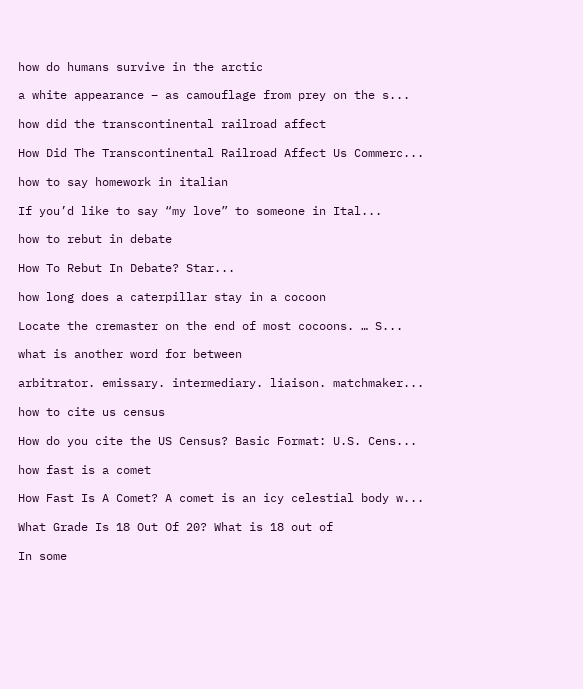how do humans survive in the arctic

a white appearance – as camouflage from prey on the s...

how did the transcontinental railroad affect

How Did The Transcontinental Railroad Affect Us Commerc...

how to say homework in italian

If you’d like to say “my love” to someone in Ital...

how to rebut in debate

How To Rebut In Debate? Star...

how long does a caterpillar stay in a cocoon

Locate the cremaster on the end of most cocoons. … S...

what is another word for between

arbitrator. emissary. intermediary. liaison. matchmaker...

how to cite us census

How do you cite the US Census? Basic Format: U.S. Cens...

how fast is a comet

How Fast Is A Comet? A comet is an icy celestial body w...

What Grade Is 18 Out Of 20? What is 18 out of

In some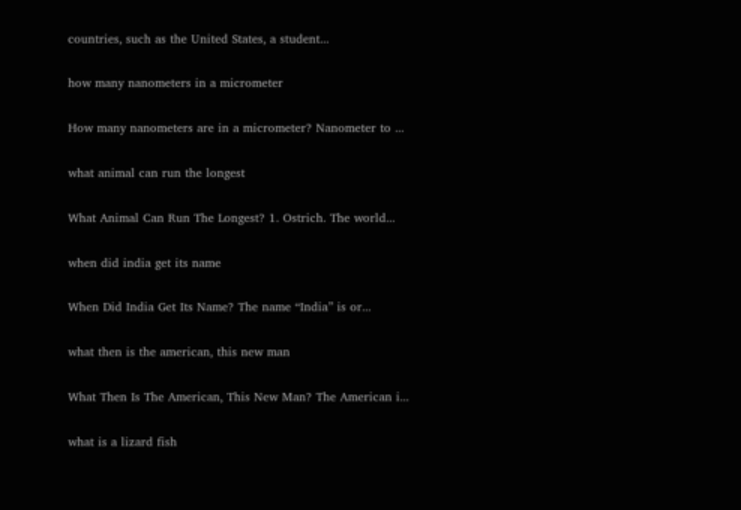countries, such as the United States, a student...

how many nanometers in a micrometer

How many nanometers are in a micrometer? Nanometer to ...

what animal can run the longest

What Animal Can Run The Longest? 1. Ostrich. The world...

when did india get its name

When Did India Get Its Name? The name “India” is or...

what then is the american, this new man

What Then Is The American, This New Man? The American i...

what is a lizard fish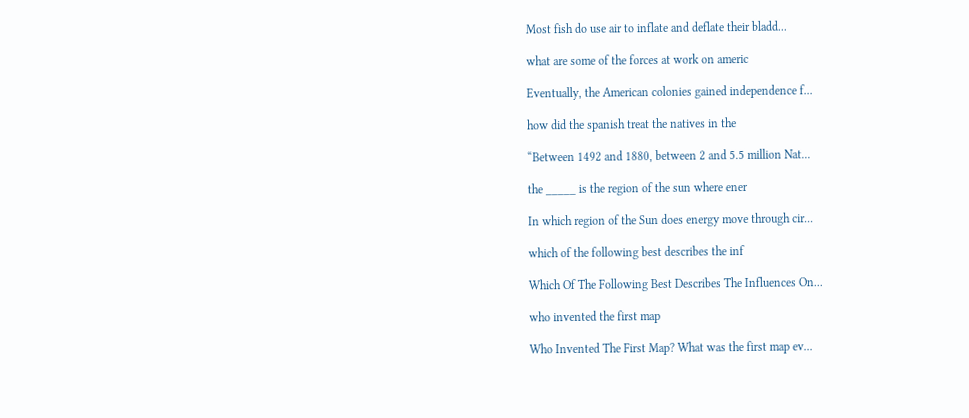Most fish do use air to inflate and deflate their bladd...

what are some of the forces at work on americ

Eventually, the American colonies gained independence f...

how did the spanish treat the natives in the

“Between 1492 and 1880, between 2 and 5.5 million Nat...

the _____ is the region of the sun where ener

In which region of the Sun does energy move through cir...

which of the following best describes the inf

Which Of The Following Best Describes The Influences On...

who invented the first map

Who Invented The First Map? What was the first map ev...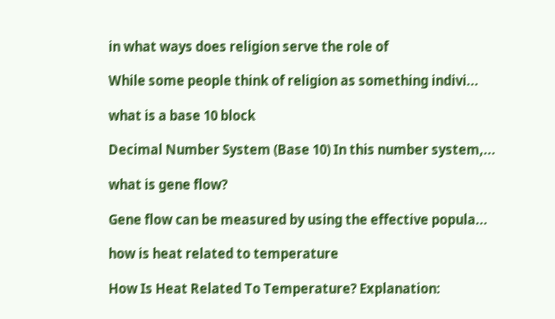in what ways does religion serve the role of

While some people think of religion as something indivi...

what is a base 10 block

Decimal Number System (Base 10) In this number system,...

what is gene flow?

Gene flow can be measured by using the effective popula...

how is heat related to temperature

How Is Heat Related To Temperature? Explanation: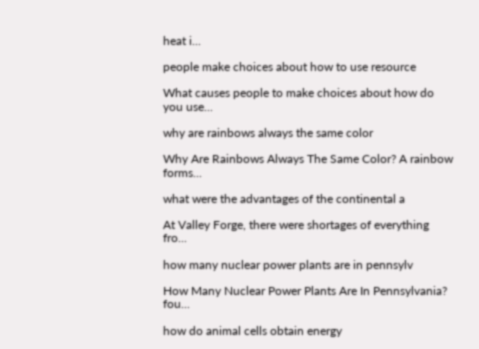heat i...

people make choices about how to use resource

What causes people to make choices about how do you use...

why are rainbows always the same color

Why Are Rainbows Always The Same Color? A rainbow forms...

what were the advantages of the continental a

At Valley Forge, there were shortages of everything fro...

how many nuclear power plants are in pennsylv

How Many Nuclear Power Plants Are In Pennsylvania? fou...

how do animal cells obtain energy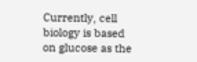Currently, cell biology is based on glucose as the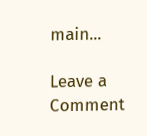main...

Leave a Comment